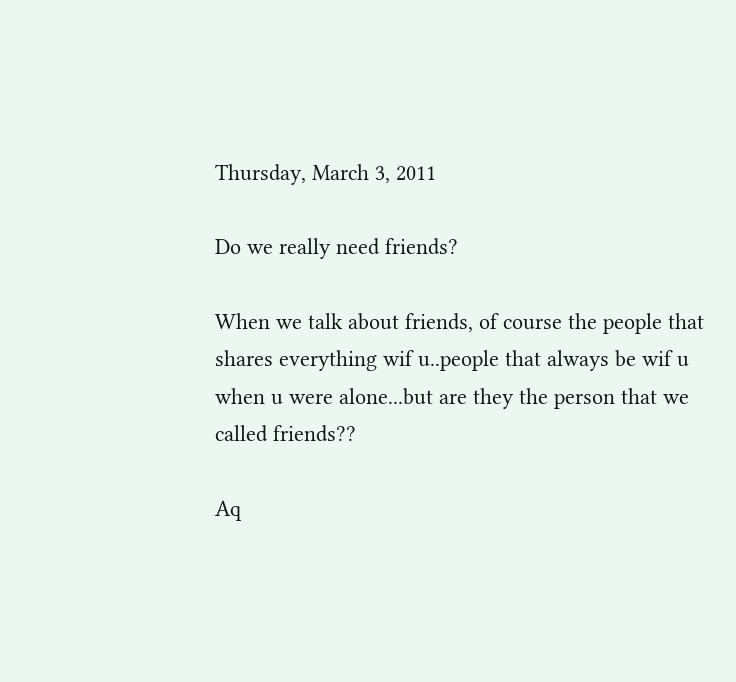Thursday, March 3, 2011

Do we really need friends?

When we talk about friends, of course the people that shares everything wif u..people that always be wif u when u were alone...but are they the person that we called friends??

Aq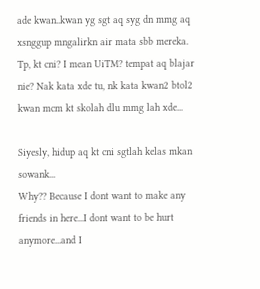ade kwan..kwan yg sgt aq syg dn mmg aq xsnggup mngalirkn air mata sbb mereka. Tp, kt cni? I mean UiTM? tempat aq blajar nie? Nak kata xde tu, nk kata kwan2 btol2 kwan mcm kt skolah dlu mmg lah xde...

Siyesly, hidup aq kt cni sgtlah kelas mkan sowank...
Why?? Because I dont want to make any friends in here...I dont want to be hurt anymore...and I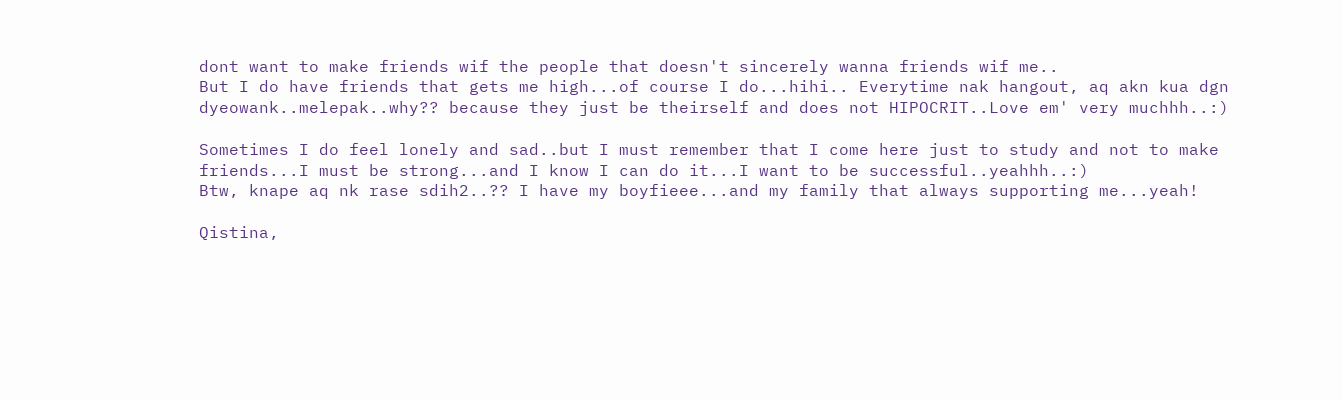dont want to make friends wif the people that doesn't sincerely wanna friends wif me..
But I do have friends that gets me high...of course I do...hihi.. Everytime nak hangout, aq akn kua dgn dyeowank..melepak..why?? because they just be theirself and does not HIPOCRIT..Love em' very muchhh..:)

Sometimes I do feel lonely and sad..but I must remember that I come here just to study and not to make friends...I must be strong...and I know I can do it...I want to be successful..yeahhh..:)
Btw, knape aq nk rase sdih2..?? I have my boyfieee...and my family that always supporting me...yeah!

Qistina,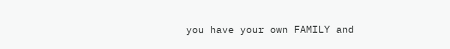you have your own FAMILY and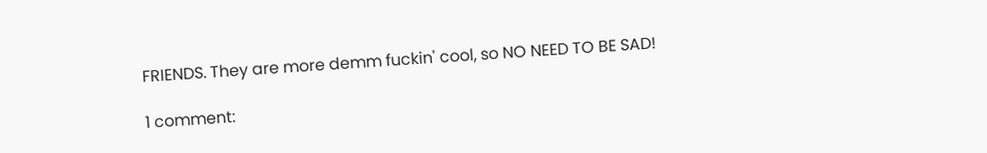FRIENDS. They are more demm fuckin' cool, so NO NEED TO BE SAD!

1 comment: